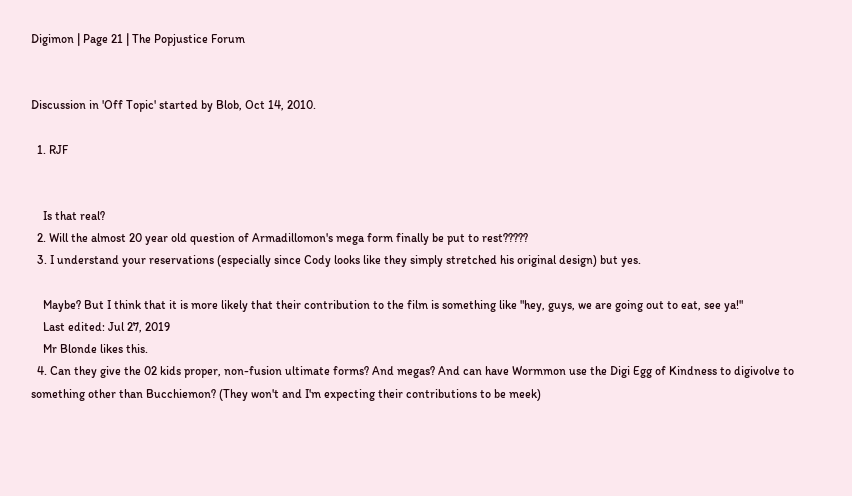Digimon | Page 21 | The Popjustice Forum


Discussion in 'Off Topic' started by Blob, Oct 14, 2010.

  1. RJF


    Is that real?
  2. Will the almost 20 year old question of Armadillomon's mega form finally be put to rest?????
  3. I understand your reservations (especially since Cody looks like they simply stretched his original design) but yes.

    Maybe? But I think that it is more likely that their contribution to the film is something like "hey, guys, we are going out to eat, see ya!"
    Last edited: Jul 27, 2019
    Mr Blonde likes this.
  4. Can they give the 02 kids proper, non-fusion ultimate forms? And megas? And can have Wormmon use the Digi Egg of Kindness to digivolve to something other than Bucchiemon? (They won't and I'm expecting their contributions to be meek)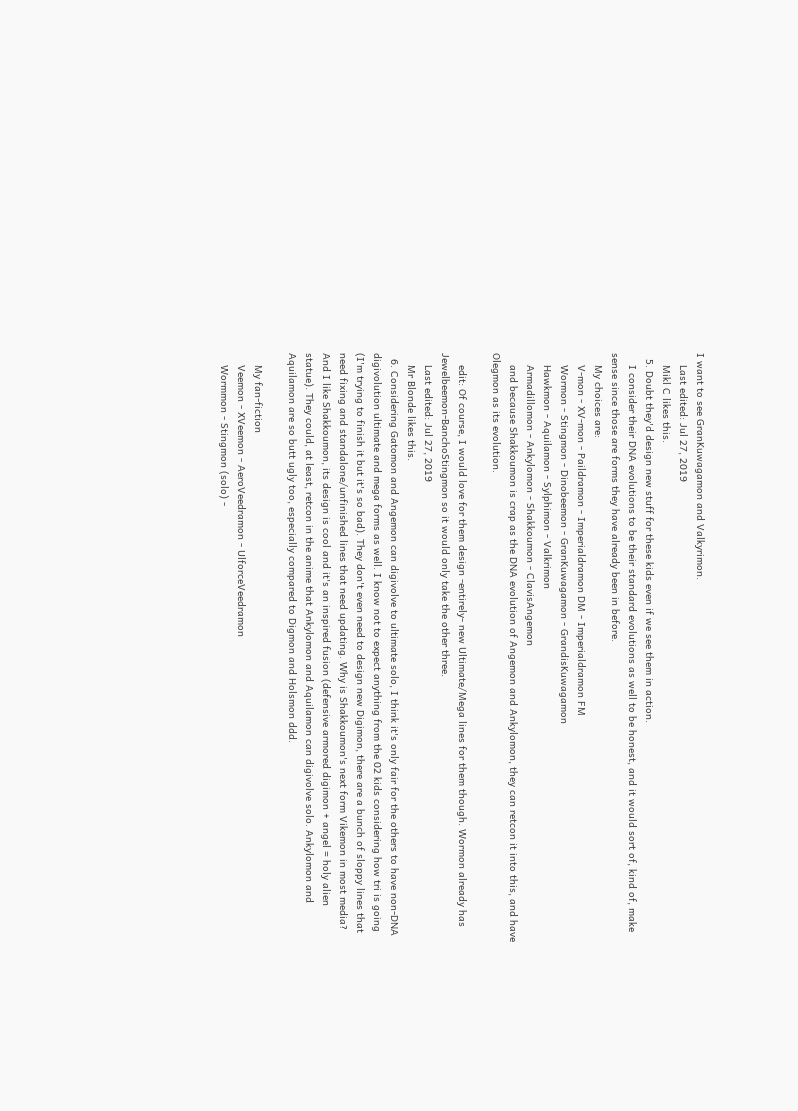I want to see GranKuwagamon and Valkyrimon.
    Last edited: Jul 27, 2019
    Mikl C likes this.
  5. Doubt they'd design new stuff for these kids even if we see them in action.
    I consider their DNA evolutions to be their standard evolutions as well to be honest, and it would sort of, kind of, make sense since those are forms they have already been in before.
    My choices are:
    V-mon - XV-mon - Paildramon - Imperialdramon DM - Imperialdramon FM
    Wormon - Stingmon - Dinobeemon - GranKuwagamon - GrandisKuwagamon
    Hawkmon - Aquilamon - Sylphimon - Valkrimon
    Armadillomon - Ankylomon - Shakkoumon - ClavisAngemon
    and because Shakkoumon is crap as the DNA evolution of Angemon and Ankylomon, they can retcon it into this, and have Olegmon as its evolution.

    edit: Of course, I would love for them design -entirely- new Ultimate/Mega lines for them though. Wormon already has Jewelbeemon-BanchoStingmon so it would only take the other three.
    Last edited: Jul 27, 2019
    Mr Blonde likes this.
  6. Considering Gatomon and Angemon can digivolve to ultimate solo, I think it's only fair for the others to have non-DNA digivolution ultimate and mega forms as well. I know not to expect anything from the 02 kids considering how tri is going (I'm trying to finish it but it's so bad). They don't even need to design new Digimon, there are a bunch of sloppy lines that need fixing and standalone/unfinished lines that need updating. Why is Shakkoumon's next form Vikemon in most media? And I like Shakkoumon, its design is cool and it's an inspired fusion (defensive armored digimon + angel = holy alien statue). They could, at least, retcon in the anime that Ankylomon and Aquilamon can digivolve solo. Ankylomon and Aquilamon are so butt ugly too, especially compared to Digmon and Holsmon ddd.

    My fan-fiction
    Veemon - XVeemon - AeroVeedramon - UlforceVeedramon
    Wormmon - Stingmon (solo) -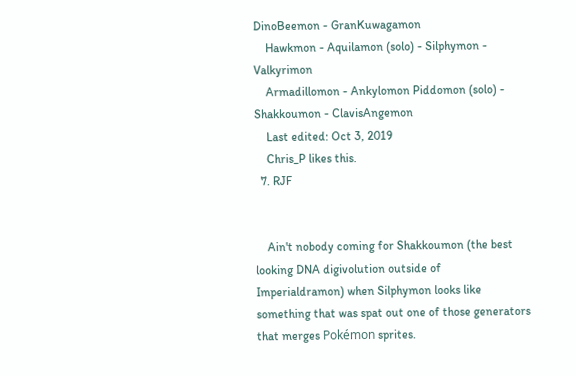DinoBeemon - GranKuwagamon
    Hawkmon - Aquilamon (solo) - Silphymon - Valkyrimon
    Armadillomon - Ankylomon Piddomon (solo) - Shakkoumon - ClavisAngemon
    Last edited: Oct 3, 2019
    Chris_P likes this.
  7. RJF


    Ain't nobody coming for Shakkoumon (the best looking DNA digivolution outside of Imperialdramon) when Silphymon looks like something that was spat out one of those generators that merges Pokémon sprites.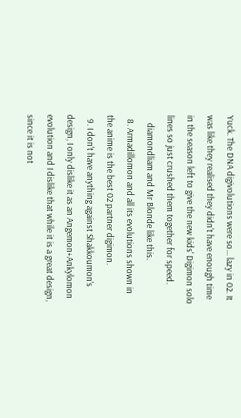Yuck. The DNA digivolutions were so... lazy in 02. It was like they realised they didn't have enough time in the season left to give the new kids' Digimon solo lines so just crushed them together for speed.
    diamondliam and Mr Blonde like this.
  8. Armadillomon and all its evolutions shown in the anime is the best 02 partner digimon.
  9. I don't have anything against Shakkoumon's design, I only dislike it as an Angemon+Ankylomon evolution and I dislike that while it is a great design, since it is not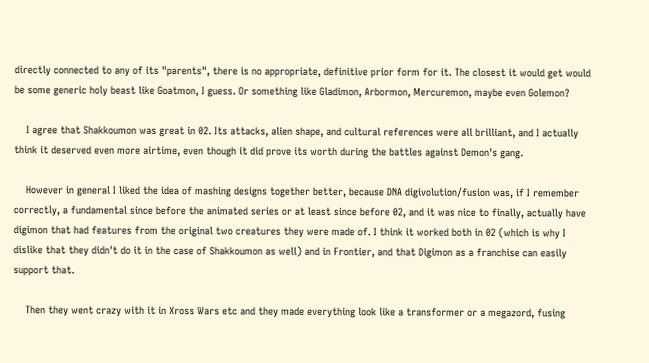directly connected to any of its "parents", there is no appropriate, definitive prior form for it. The closest it would get would be some generic holy beast like Goatmon, I guess. Or something like Gladimon, Arbormon, Mercuremon, maybe even Golemon?

    I agree that Shakkoumon was great in 02. Its attacks, alien shape, and cultural references were all brilliant, and I actually think it deserved even more airtime, even though it did prove its worth during the battles against Demon's gang.

    However in general I liked the idea of mashing designs together better, because DNA digivolution/fusion was, if I remember correctly, a fundamental since before the animated series or at least since before 02, and it was nice to finally, actually have digimon that had features from the original two creatures they were made of. I think it worked both in 02 (which is why I dislike that they didn't do it in the case of Shakkoumon as well) and in Frontier, and that Digimon as a franchise can easily support that.

    Then they went crazy with it in Xross Wars etc and they made everything look like a transformer or a megazord, fusing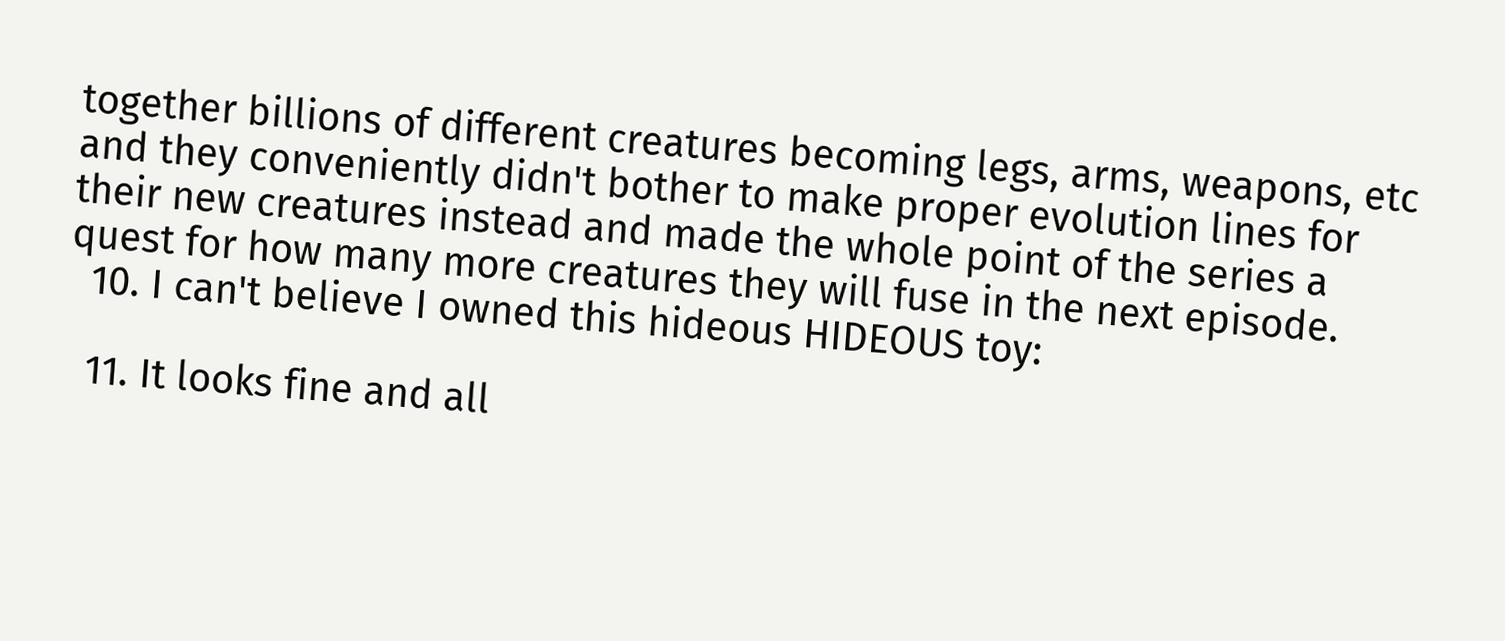together billions of different creatures becoming legs, arms, weapons, etc and they conveniently didn't bother to make proper evolution lines for their new creatures instead and made the whole point of the series a quest for how many more creatures they will fuse in the next episode.
  10. I can't believe I owned this hideous HIDEOUS toy:

  11. It looks fine and all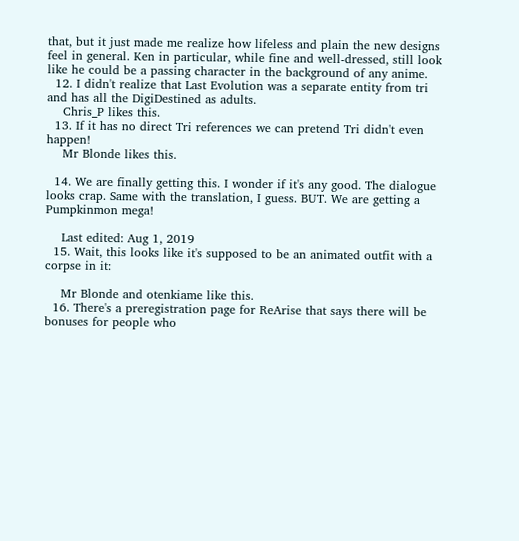that, but it just made me realize how lifeless and plain the new designs feel in general. Ken in particular, while fine and well-dressed, still look like he could be a passing character in the background of any anime.
  12. I didn't realize that Last Evolution was a separate entity from tri and has all the DigiDestined as adults.
    Chris_P likes this.
  13. If it has no direct Tri references we can pretend Tri didn't even happen!
    Mr Blonde likes this.

  14. We are finally getting this. I wonder if it's any good. The dialogue looks crap. Same with the translation, I guess. BUT. We are getting a Pumpkinmon mega!

    Last edited: Aug 1, 2019
  15. Wait, this looks like it's supposed to be an animated outfit with a corpse in it:

    Mr Blonde and otenkiame like this.
  16. There's a preregistration page for ReArise that says there will be bonuses for people who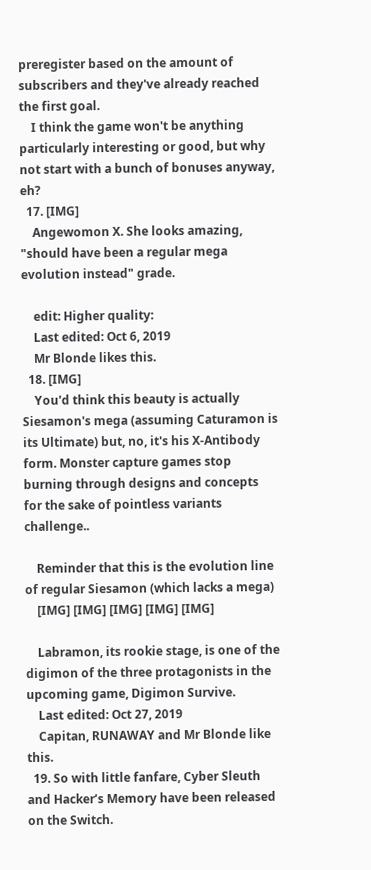preregister based on the amount of subscribers and they've already reached the first goal.
    I think the game won't be anything particularly interesting or good, but why not start with a bunch of bonuses anyway, eh?
  17. [IMG]
    Angewomon X. She looks amazing, "should have been a regular mega evolution instead" grade.

    edit: Higher quality:
    Last edited: Oct 6, 2019
    Mr Blonde likes this.
  18. [IMG]
    You'd think this beauty is actually Siesamon's mega (assuming Caturamon is its Ultimate) but, no, it's his X-Antibody form. Monster capture games stop burning through designs and concepts for the sake of pointless variants challenge..

    Reminder that this is the evolution line of regular Siesamon (which lacks a mega)
    [IMG] [IMG] [IMG] [IMG] [IMG]

    Labramon, its rookie stage, is one of the digimon of the three protagonists in the upcoming game, Digimon Survive.
    Last edited: Oct 27, 2019
    Capitan, RUNAWAY and Mr Blonde like this.
  19. So with little fanfare, Cyber Sleuth and Hacker’s Memory have been released on the Switch.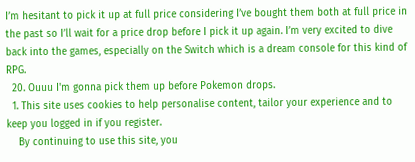I’m hesitant to pick it up at full price considering I’ve bought them both at full price in the past so I’ll wait for a price drop before I pick it up again. I’m very excited to dive back into the games, especially on the Switch which is a dream console for this kind of RPG.
  20. Ouuu I'm gonna pick them up before Pokemon drops.
  1. This site uses cookies to help personalise content, tailor your experience and to keep you logged in if you register.
    By continuing to use this site, you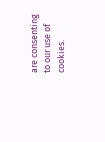are consenting to our use of cookies.